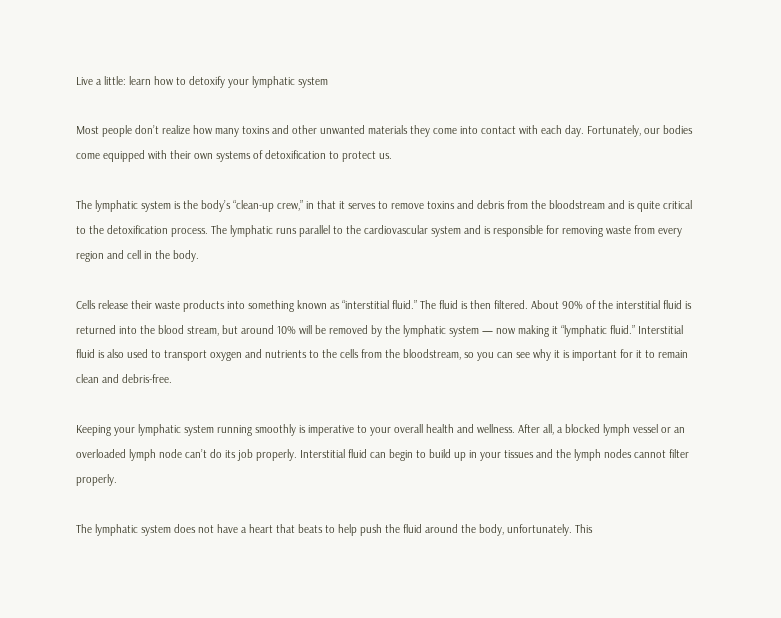Live a little: learn how to detoxify your lymphatic system

Most people don’t realize how many toxins and other unwanted materials they come into contact with each day. Fortunately, our bodies come equipped with their own systems of detoxification to protect us.

The lymphatic system is the body’s “clean-up crew,” in that it serves to remove toxins and debris from the bloodstream and is quite critical to the detoxification process. The lymphatic runs parallel to the cardiovascular system and is responsible for removing waste from every region and cell in the body.

Cells release their waste products into something known as “interstitial fluid.” The fluid is then filtered. About 90% of the interstitial fluid is returned into the blood stream, but around 10% will be removed by the lymphatic system — now making it “lymphatic fluid.” Interstitial fluid is also used to transport oxygen and nutrients to the cells from the bloodstream, so you can see why it is important for it to remain clean and debris-free.

Keeping your lymphatic system running smoothly is imperative to your overall health and wellness. After all, a blocked lymph vessel or an overloaded lymph node can’t do its job properly. Interstitial fluid can begin to build up in your tissues and the lymph nodes cannot filter properly.

The lymphatic system does not have a heart that beats to help push the fluid around the body, unfortunately. This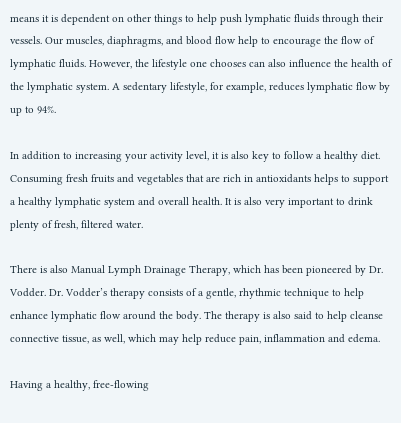means it is dependent on other things to help push lymphatic fluids through their vessels. Our muscles, diaphragms, and blood flow help to encourage the flow of lymphatic fluids. However, the lifestyle one chooses can also influence the health of the lymphatic system. A sedentary lifestyle, for example, reduces lymphatic flow by up to 94%.

In addition to increasing your activity level, it is also key to follow a healthy diet. Consuming fresh fruits and vegetables that are rich in antioxidants helps to support a healthy lymphatic system and overall health. It is also very important to drink plenty of fresh, filtered water.

There is also Manual Lymph Drainage Therapy, which has been pioneered by Dr. Vodder. Dr. Vodder’s therapy consists of a gentle, rhythmic technique to help enhance lymphatic flow around the body. The therapy is also said to help cleanse connective tissue, as well, which may help reduce pain, inflammation and edema.

Having a healthy, free-flowing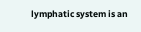lymphatic system is an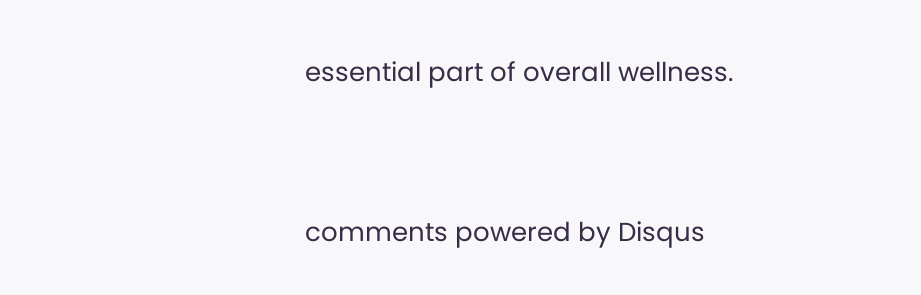essential part of overall wellness.



comments powered by Disqus